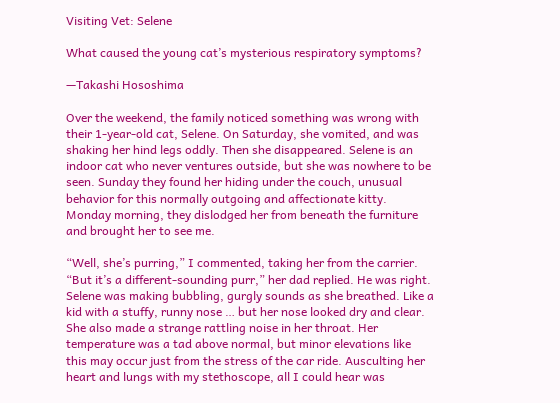Visiting Vet: Selene

What caused the young cat’s mysterious respiratory symptoms?

—Takashi Hososhima

Over the weekend, the family noticed something was wrong with their 1-year-old cat, Selene. On Saturday, she vomited, and was shaking her hind legs oddly. Then she disappeared. Selene is an indoor cat who never ventures outside, but she was nowhere to be seen. Sunday they found her hiding under the couch, unusual behavior for this normally outgoing and affectionate kitty. Monday morning, they dislodged her from beneath the furniture and brought her to see me.

“Well, she’s purring,” I commented, taking her from the carrier. “But it’s a different-sounding purr,” her dad replied. He was right. Selene was making bubbling, gurgly sounds as she breathed. Like a kid with a stuffy, runny nose … but her nose looked dry and clear. She also made a strange rattling noise in her throat. Her temperature was a tad above normal, but minor elevations like this may occur just from the stress of the car ride. Ausculting her heart and lungs with my stethoscope, all I could hear was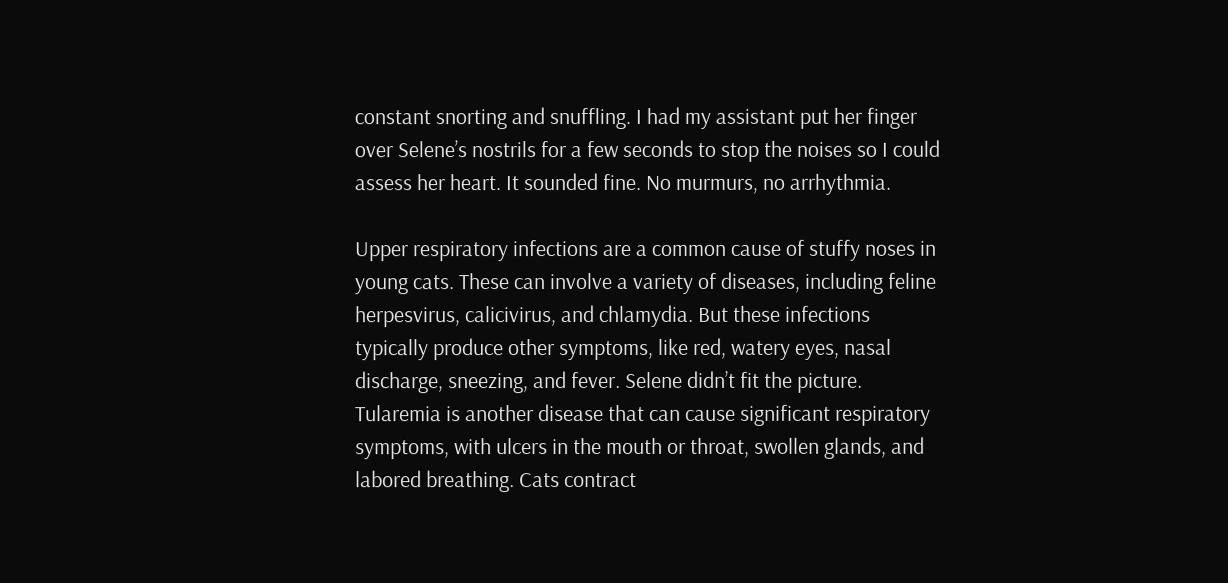constant snorting and snuffling. I had my assistant put her finger over Selene’s nostrils for a few seconds to stop the noises so I could assess her heart. It sounded fine. No murmurs, no arrhythmia.

Upper respiratory infections are a common cause of stuffy noses in young cats. These can involve a variety of diseases, including feline herpesvirus, calicivirus, and chlamydia. But these infections typically produce other symptoms, like red, watery eyes, nasal discharge, sneezing, and fever. Selene didn’t fit the picture. Tularemia is another disease that can cause significant respiratory symptoms, with ulcers in the mouth or throat, swollen glands, and labored breathing. Cats contract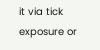it via tick exposure or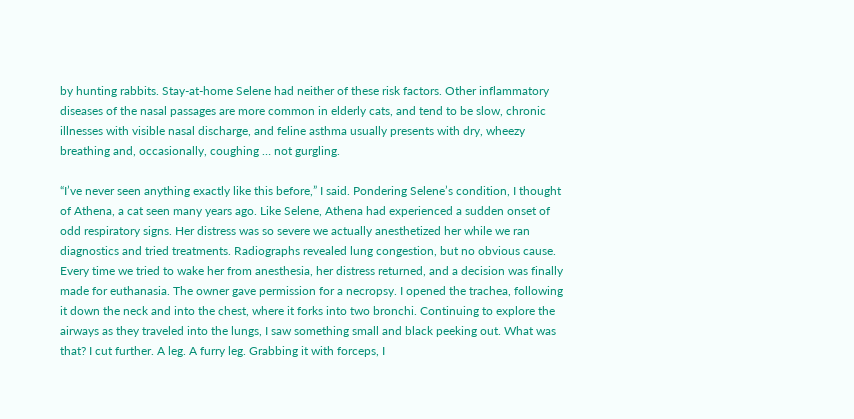by hunting rabbits. Stay-at-home Selene had neither of these risk factors. Other inflammatory diseases of the nasal passages are more common in elderly cats, and tend to be slow, chronic illnesses with visible nasal discharge, and feline asthma usually presents with dry, wheezy breathing and, occasionally, coughing … not gurgling.

“I’ve never seen anything exactly like this before,” I said. Pondering Selene’s condition, I thought of Athena, a cat seen many years ago. Like Selene, Athena had experienced a sudden onset of odd respiratory signs. Her distress was so severe we actually anesthetized her while we ran diagnostics and tried treatments. Radiographs revealed lung congestion, but no obvious cause. Every time we tried to wake her from anesthesia, her distress returned, and a decision was finally made for euthanasia. The owner gave permission for a necropsy. I opened the trachea, following it down the neck and into the chest, where it forks into two bronchi. Continuing to explore the airways as they traveled into the lungs, I saw something small and black peeking out. What was that? I cut further. A leg. A furry leg. Grabbing it with forceps, I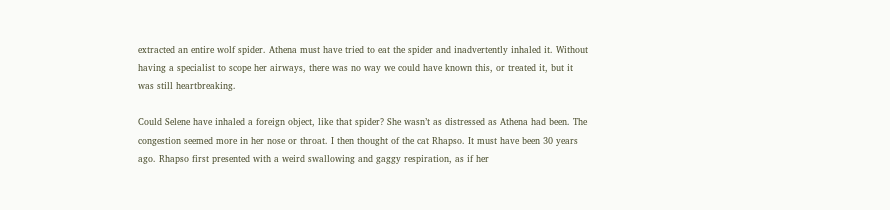extracted an entire wolf spider. Athena must have tried to eat the spider and inadvertently inhaled it. Without having a specialist to scope her airways, there was no way we could have known this, or treated it, but it was still heartbreaking.

Could Selene have inhaled a foreign object, like that spider? She wasn’t as distressed as Athena had been. The congestion seemed more in her nose or throat. I then thought of the cat Rhapso. It must have been 30 years ago. Rhapso first presented with a weird swallowing and gaggy respiration, as if her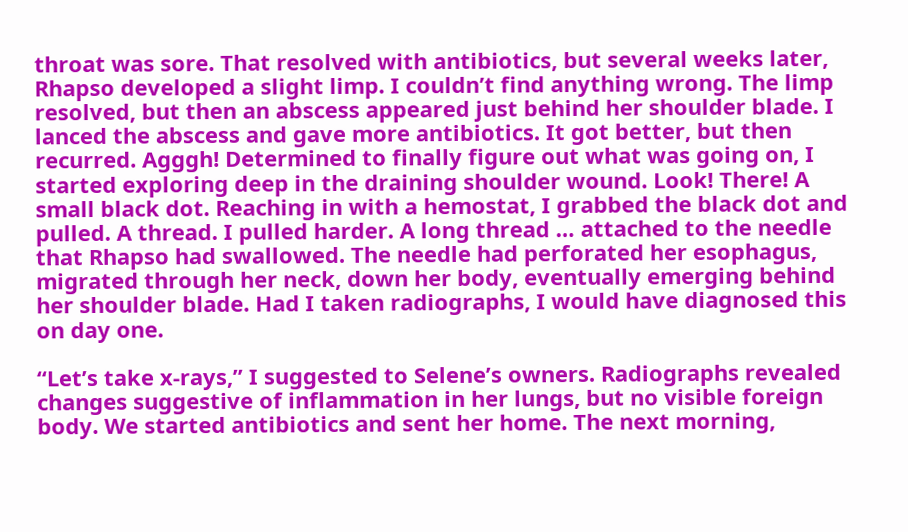throat was sore. That resolved with antibiotics, but several weeks later, Rhapso developed a slight limp. I couldn’t find anything wrong. The limp resolved, but then an abscess appeared just behind her shoulder blade. I lanced the abscess and gave more antibiotics. It got better, but then recurred. Agggh! Determined to finally figure out what was going on, I started exploring deep in the draining shoulder wound. Look! There! A small black dot. Reaching in with a hemostat, I grabbed the black dot and pulled. A thread. I pulled harder. A long thread … attached to the needle that Rhapso had swallowed. The needle had perforated her esophagus, migrated through her neck, down her body, eventually emerging behind her shoulder blade. Had I taken radiographs, I would have diagnosed this on day one.

“Let’s take x-rays,” I suggested to Selene’s owners. Radiographs revealed changes suggestive of inflammation in her lungs, but no visible foreign body. We started antibiotics and sent her home. The next morning,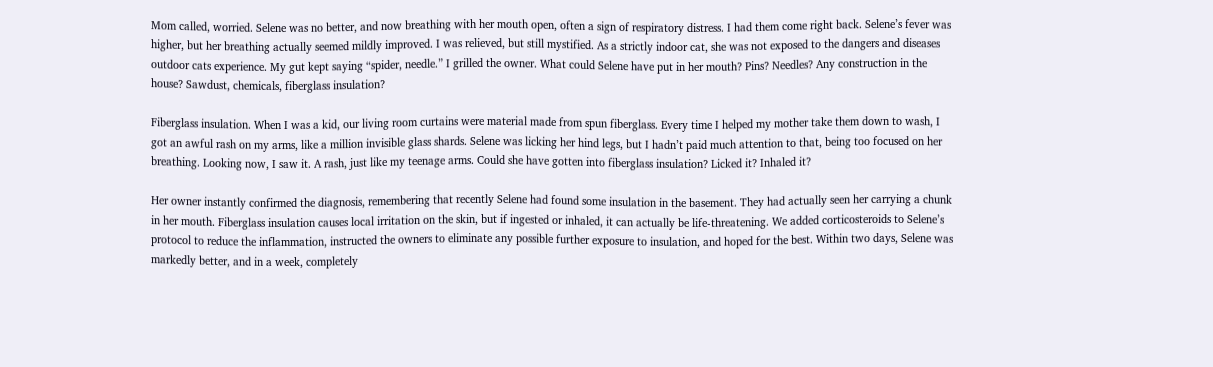Mom called, worried. Selene was no better, and now breathing with her mouth open, often a sign of respiratory distress. I had them come right back. Selene’s fever was higher, but her breathing actually seemed mildly improved. I was relieved, but still mystified. As a strictly indoor cat, she was not exposed to the dangers and diseases outdoor cats experience. My gut kept saying “spider, needle.” I grilled the owner. What could Selene have put in her mouth? Pins? Needles? Any construction in the house? Sawdust, chemicals, fiberglass insulation?

Fiberglass insulation. When I was a kid, our living room curtains were material made from spun fiberglass. Every time I helped my mother take them down to wash, I got an awful rash on my arms, like a million invisible glass shards. Selene was licking her hind legs, but I hadn’t paid much attention to that, being too focused on her breathing. Looking now, I saw it. A rash, just like my teenage arms. Could she have gotten into fiberglass insulation? Licked it? Inhaled it?

Her owner instantly confirmed the diagnosis, remembering that recently Selene had found some insulation in the basement. They had actually seen her carrying a chunk in her mouth. Fiberglass insulation causes local irritation on the skin, but if ingested or inhaled, it can actually be life-threatening. We added corticosteroids to Selene’s protocol to reduce the inflammation, instructed the owners to eliminate any possible further exposure to insulation, and hoped for the best. Within two days, Selene was markedly better, and in a week, completely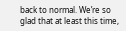back to normal. We’re so glad that at least this time,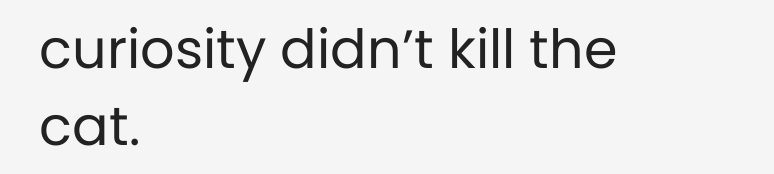curiosity didn’t kill the cat.